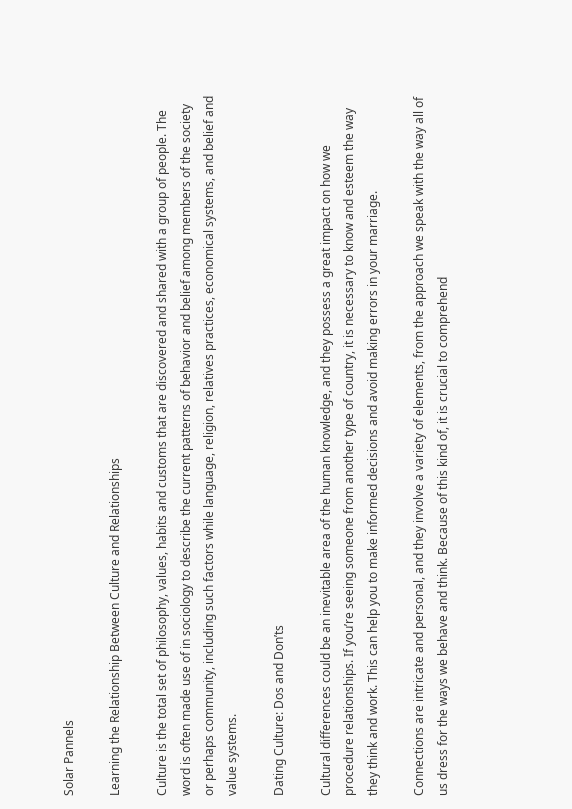Solar Pannels

Learning the Relationship Between Culture and Relationships

Culture is the total set of philosophy, values, habits and customs that are discovered and shared with a group of people. The word is often made use of in sociology to describe the current patterns of behavior and belief among members of the society or perhaps community, including such factors while language, religion, relatives practices, economical systems, and belief and value systems.

Dating Culture: Dos and Don’ts

Cultural differences could be an inevitable area of the human knowledge, and they possess a great impact on how we procedure relationships. If you’re seeing someone from another type of country, it is necessary to know and esteem the way they think and work. This can help you to make informed decisions and avoid making errors in your marriage.

Connections are intricate and personal, and they involve a variety of elements, from the approach we speak with the way all of us dress for the ways we behave and think. Because of this kind of, it is crucial to comprehend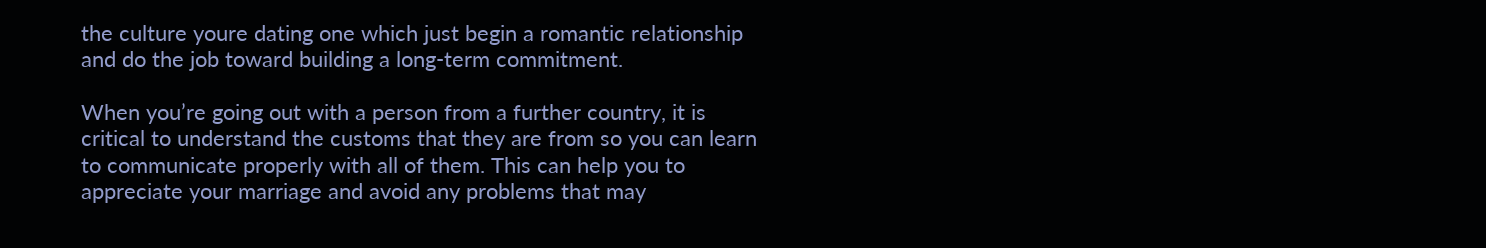the culture youre dating one which just begin a romantic relationship and do the job toward building a long-term commitment.

When you’re going out with a person from a further country, it is critical to understand the customs that they are from so you can learn to communicate properly with all of them. This can help you to appreciate your marriage and avoid any problems that may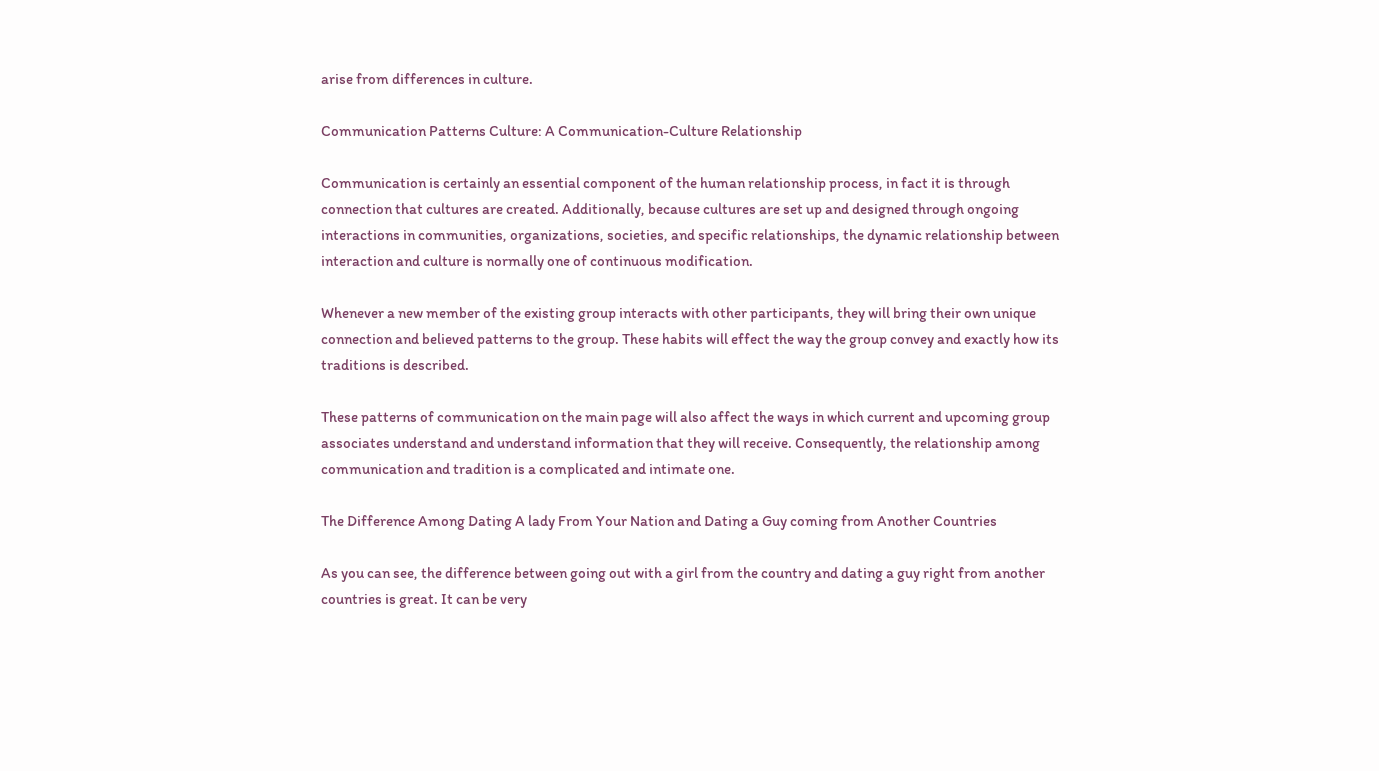arise from differences in culture.

Communication Patterns Culture: A Communication-Culture Relationship

Communication is certainly an essential component of the human relationship process, in fact it is through connection that cultures are created. Additionally, because cultures are set up and designed through ongoing interactions in communities, organizations, societies, and specific relationships, the dynamic relationship between interaction and culture is normally one of continuous modification.

Whenever a new member of the existing group interacts with other participants, they will bring their own unique connection and believed patterns to the group. These habits will effect the way the group convey and exactly how its traditions is described.

These patterns of communication on the main page will also affect the ways in which current and upcoming group associates understand and understand information that they will receive. Consequently, the relationship among communication and tradition is a complicated and intimate one.

The Difference Among Dating A lady From Your Nation and Dating a Guy coming from Another Countries

As you can see, the difference between going out with a girl from the country and dating a guy right from another countries is great. It can be very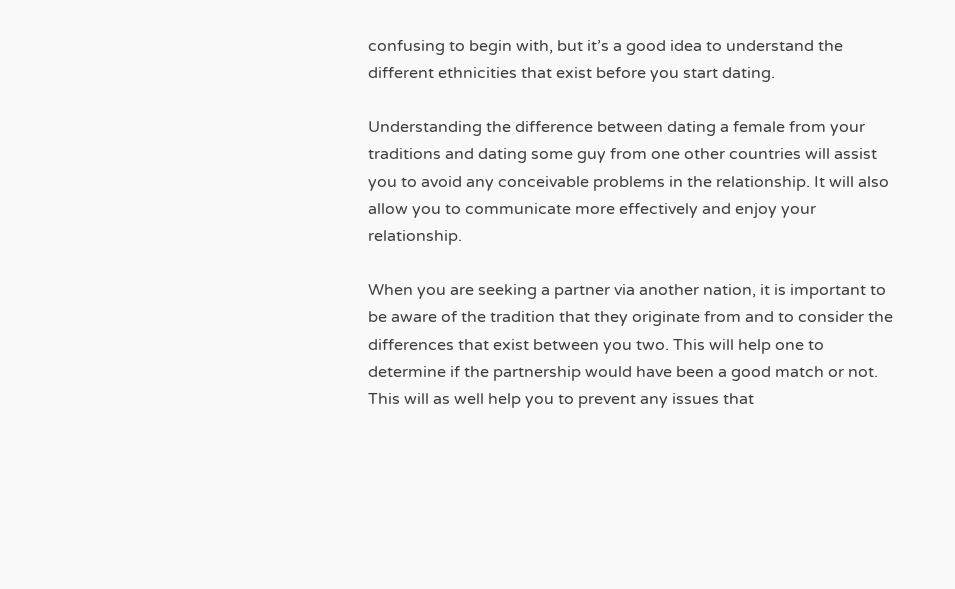confusing to begin with, but it’s a good idea to understand the different ethnicities that exist before you start dating.

Understanding the difference between dating a female from your traditions and dating some guy from one other countries will assist you to avoid any conceivable problems in the relationship. It will also allow you to communicate more effectively and enjoy your relationship.

When you are seeking a partner via another nation, it is important to be aware of the tradition that they originate from and to consider the differences that exist between you two. This will help one to determine if the partnership would have been a good match or not. This will as well help you to prevent any issues that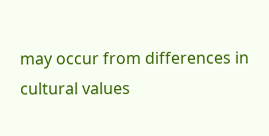may occur from differences in cultural values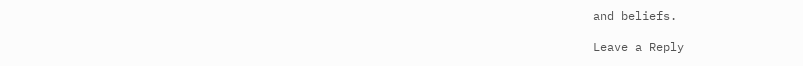and beliefs.

Leave a Reply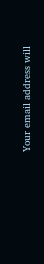Your email address will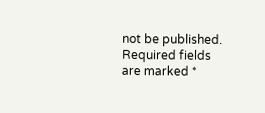not be published. Required fields are marked *